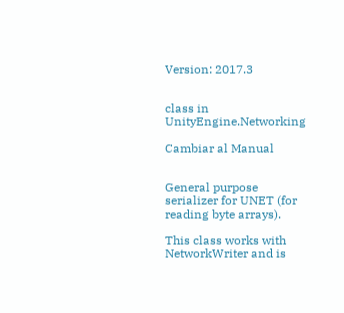Version: 2017.3


class in UnityEngine.Networking

Cambiar al Manual


General purpose serializer for UNET (for reading byte arrays).

This class works with NetworkWriter and is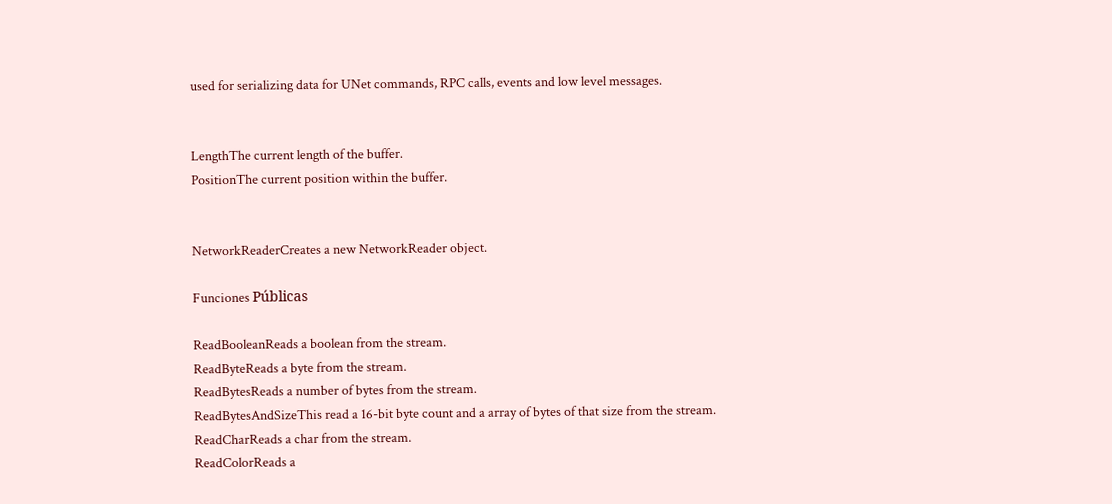used for serializing data for UNet commands, RPC calls, events and low level messages.


LengthThe current length of the buffer.
PositionThe current position within the buffer.


NetworkReaderCreates a new NetworkReader object.

Funciones Públicas

ReadBooleanReads a boolean from the stream.
ReadByteReads a byte from the stream.
ReadBytesReads a number of bytes from the stream.
ReadBytesAndSizeThis read a 16-bit byte count and a array of bytes of that size from the stream.
ReadCharReads a char from the stream.
ReadColorReads a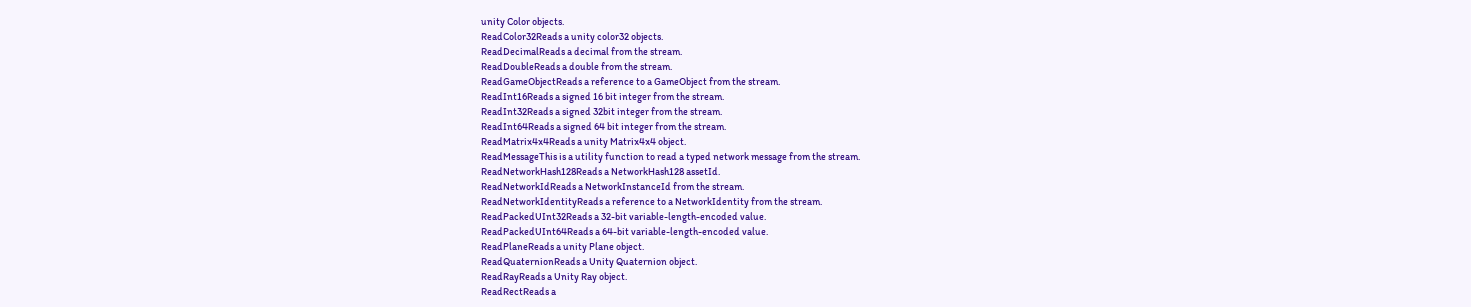unity Color objects.
ReadColor32Reads a unity color32 objects.
ReadDecimalReads a decimal from the stream.
ReadDoubleReads a double from the stream.
ReadGameObjectReads a reference to a GameObject from the stream.
ReadInt16Reads a signed 16 bit integer from the stream.
ReadInt32Reads a signed 32bit integer from the stream.
ReadInt64Reads a signed 64 bit integer from the stream.
ReadMatrix4x4Reads a unity Matrix4x4 object.
ReadMessageThis is a utility function to read a typed network message from the stream.
ReadNetworkHash128Reads a NetworkHash128 assetId.
ReadNetworkIdReads a NetworkInstanceId from the stream.
ReadNetworkIdentityReads a reference to a NetworkIdentity from the stream.
ReadPackedUInt32Reads a 32-bit variable-length-encoded value.
ReadPackedUInt64Reads a 64-bit variable-length-encoded value.
ReadPlaneReads a unity Plane object.
ReadQuaternionReads a Unity Quaternion object.
ReadRayReads a Unity Ray object.
ReadRectReads a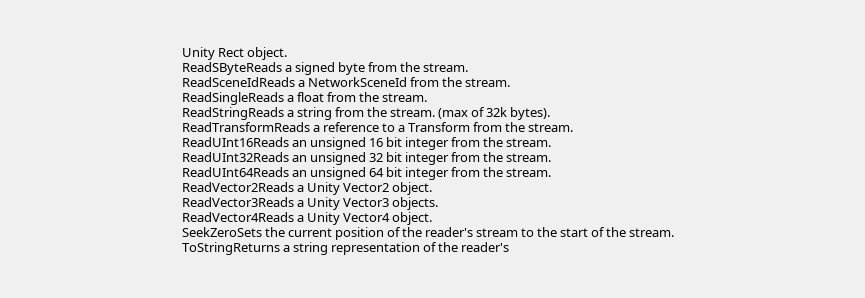Unity Rect object.
ReadSByteReads a signed byte from the stream.
ReadSceneIdReads a NetworkSceneId from the stream.
ReadSingleReads a float from the stream.
ReadStringReads a string from the stream. (max of 32k bytes).
ReadTransformReads a reference to a Transform from the stream.
ReadUInt16Reads an unsigned 16 bit integer from the stream.
ReadUInt32Reads an unsigned 32 bit integer from the stream.
ReadUInt64Reads an unsigned 64 bit integer from the stream.
ReadVector2Reads a Unity Vector2 object.
ReadVector3Reads a Unity Vector3 objects.
ReadVector4Reads a Unity Vector4 object.
SeekZeroSets the current position of the reader's stream to the start of the stream.
ToStringReturns a string representation of the reader's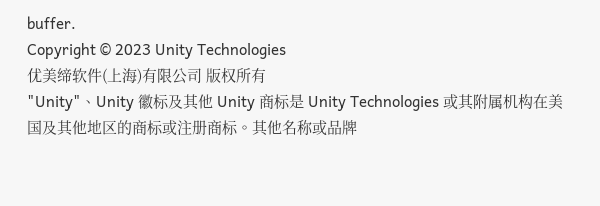buffer.
Copyright © 2023 Unity Technologies
优美缔软件(上海)有限公司 版权所有
"Unity"、Unity 徽标及其他 Unity 商标是 Unity Technologies 或其附属机构在美国及其他地区的商标或注册商标。其他名称或品牌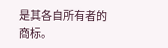是其各自所有者的商标。